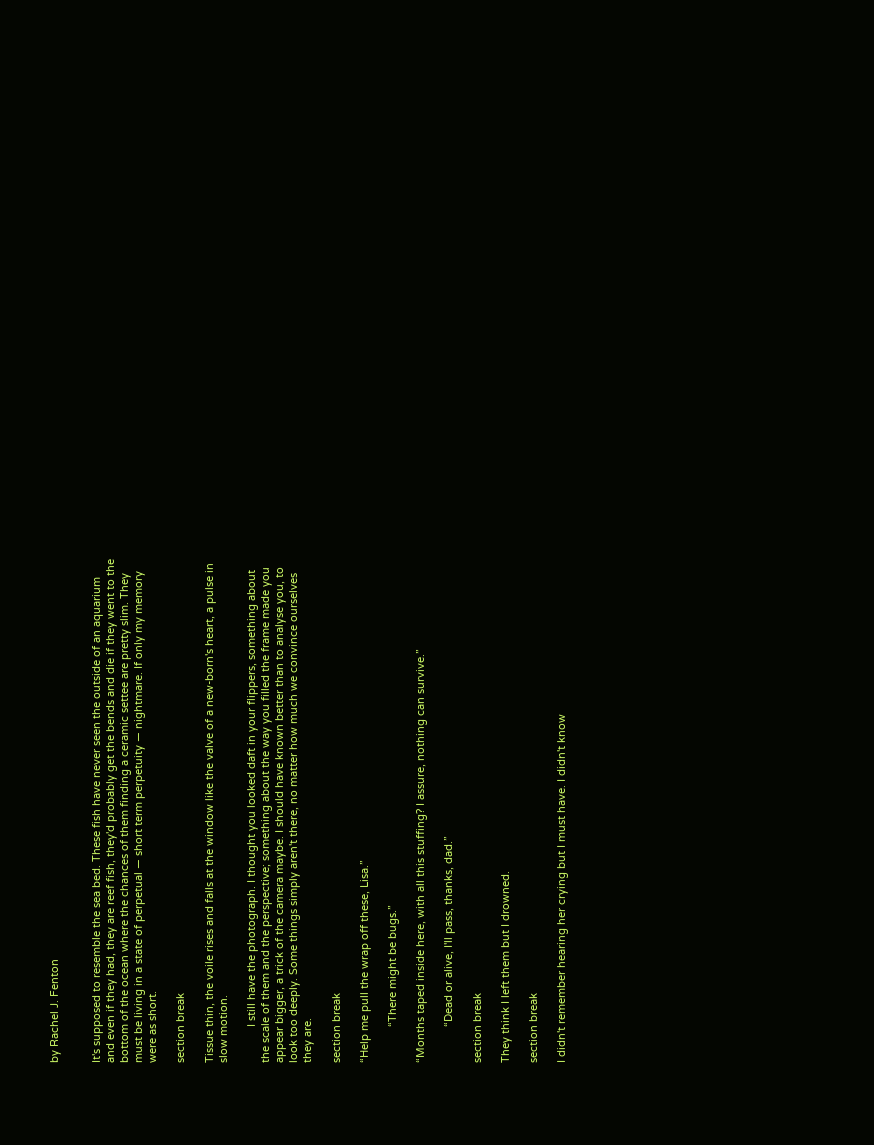by Rachel J. Fenton


It's supposed to resemble the sea bed. These fish have never seen the outside of an aquarium and even if they had, they are reef fish, they'd probably get the bends and die if they went to the bottom of the ocean where the chances of them finding a ceramic settee are pretty slim. They must be living in a state of perpetual — short term perpetuity — nightmare. If only my memory were as short.

section break

Tissue thin, the voile rises and falls at the window like the valve of a new-born's heart, a pulse in slow motion.

            I still have the photograph. I thought you looked daft in your flippers, something about the scale of them and the perspective; something about the way you filled the frame made you appear bigger, a trick of the camera maybe. I should have known better than to analyse you, to look too deeply. Some things simply aren't there, no matter how much we convince ourselves they are.

section break

“Help me pull the wrap off these, Lisa.”

            “There might be bugs.”

“Months taped inside here, with all this stuffing? I assure, nothing can survive.”

            “Dead or alive, I'll pass, thanks, dad.”

section break

They think I left them but I drowned.

section break

I didn't remember hearing her crying but I must have. I didn't know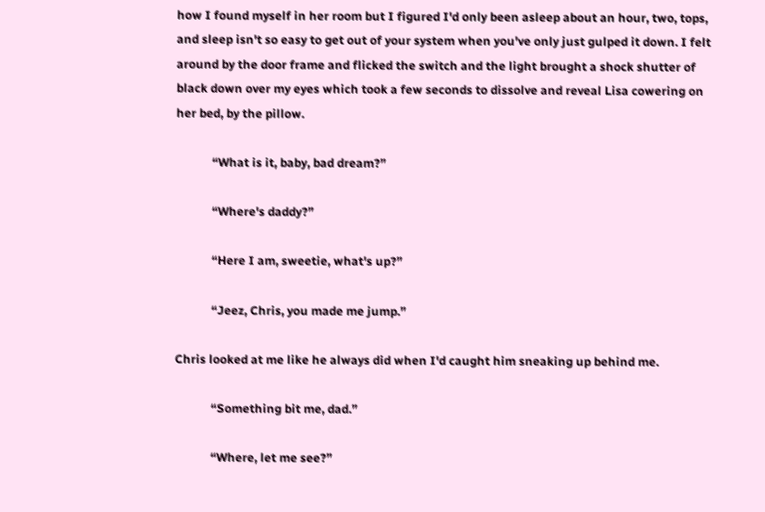how I found myself in her room but I figured I'd only been asleep about an hour, two, tops, and sleep isn't so easy to get out of your system when you've only just gulped it down. I felt around by the door frame and flicked the switch and the light brought a shock shutter of black down over my eyes which took a few seconds to dissolve and reveal Lisa cowering on her bed, by the pillow.

            “What is it, baby, bad dream?”

            “Where's daddy?”

            “Here I am, sweetie, what's up?”

            “Jeez, Chris, you made me jump.”

Chris looked at me like he always did when I'd caught him sneaking up behind me.

            “Something bit me, dad.”

            “Where, let me see?”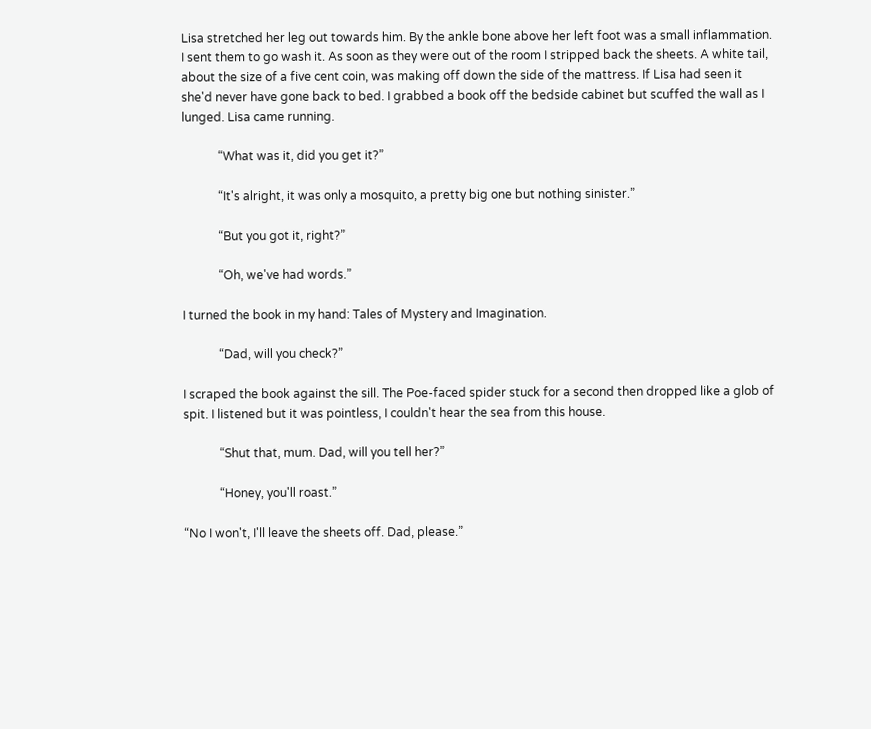Lisa stretched her leg out towards him. By the ankle bone above her left foot was a small inflammation. I sent them to go wash it. As soon as they were out of the room I stripped back the sheets. A white tail, about the size of a five cent coin, was making off down the side of the mattress. If Lisa had seen it she'd never have gone back to bed. I grabbed a book off the bedside cabinet but scuffed the wall as I lunged. Lisa came running.

            “What was it, did you get it?”

            “It's alright, it was only a mosquito, a pretty big one but nothing sinister.”

            “But you got it, right?”

            “Oh, we've had words.”

I turned the book in my hand: Tales of Mystery and Imagination.

            “Dad, will you check?”

I scraped the book against the sill. The Poe-faced spider stuck for a second then dropped like a glob of spit. I listened but it was pointless, I couldn't hear the sea from this house.

            “Shut that, mum. Dad, will you tell her?”

            “Honey, you'll roast.”

“No I won't, I'll leave the sheets off. Dad, please.”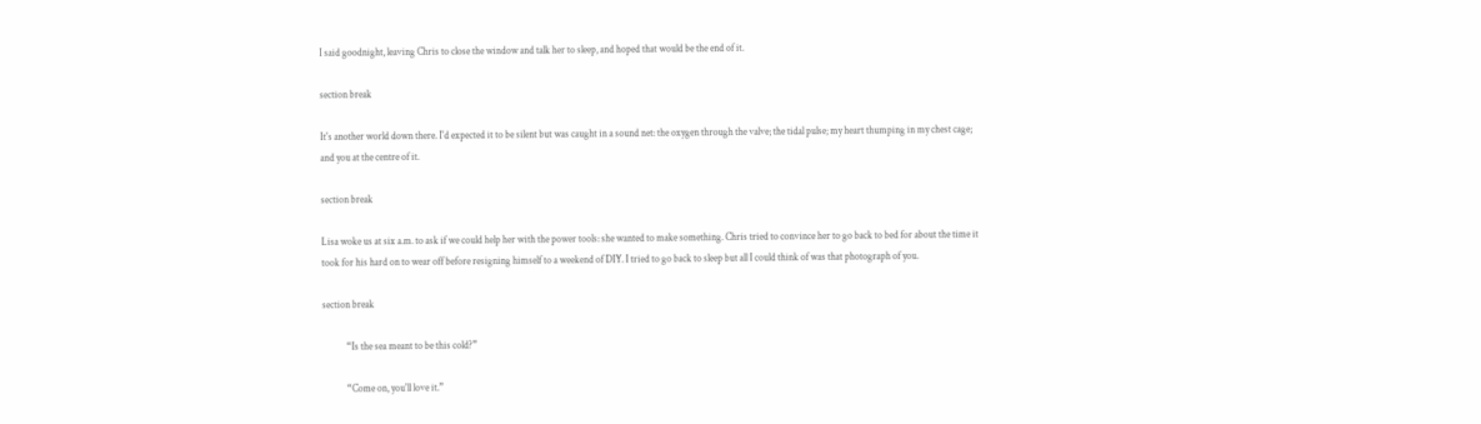I said goodnight, leaving Chris to close the window and talk her to sleep, and hoped that would be the end of it.

section break

It's another world down there. I'd expected it to be silent but was caught in a sound net: the oxygen through the valve; the tidal pulse; my heart thumping in my chest cage; and you at the centre of it.

section break

Lisa woke us at six a.m. to ask if we could help her with the power tools: she wanted to make something. Chris tried to convince her to go back to bed for about the time it took for his hard on to wear off before resigning himself to a weekend of DIY. I tried to go back to sleep but all I could think of was that photograph of you.

section break

            “Is the sea meant to be this cold?”

            “Come on, you'll love it.”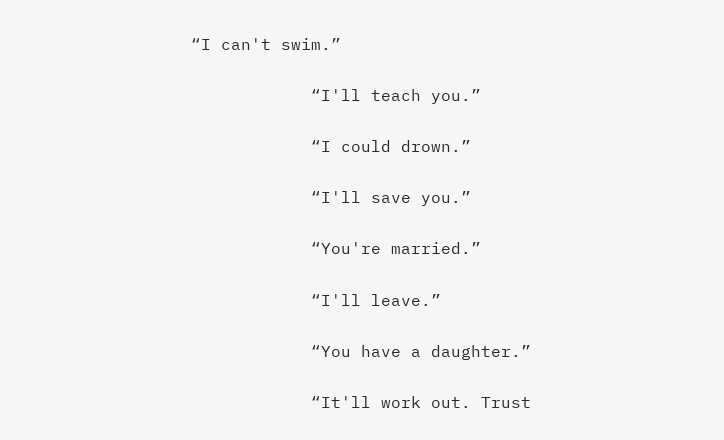“I can't swim.”

            “I'll teach you.”

            “I could drown.”

            “I'll save you.”

            “You're married.”

            “I'll leave.”

            “You have a daughter.”

            “It'll work out. Trust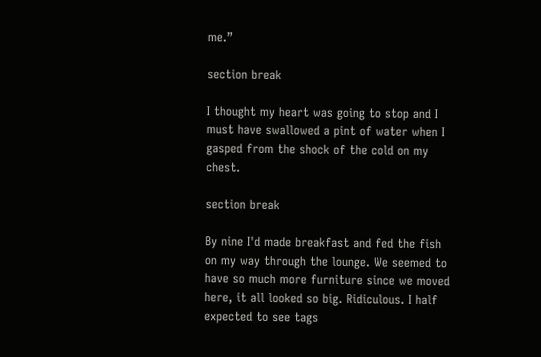me.”

section break

I thought my heart was going to stop and I must have swallowed a pint of water when I gasped from the shock of the cold on my chest.

section break

By nine I'd made breakfast and fed the fish on my way through the lounge. We seemed to have so much more furniture since we moved here, it all looked so big. Ridiculous. I half expected to see tags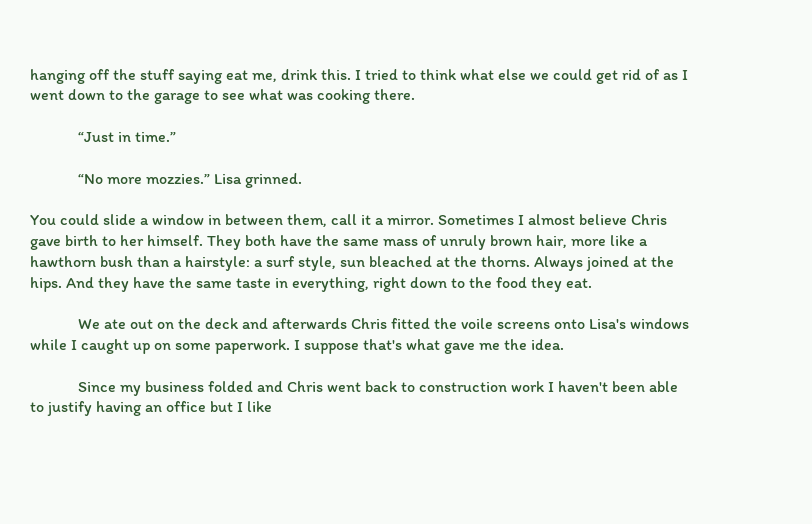hanging off the stuff saying eat me, drink this. I tried to think what else we could get rid of as I went down to the garage to see what was cooking there.

            “Just in time.”

            “No more mozzies.” Lisa grinned.

You could slide a window in between them, call it a mirror. Sometimes I almost believe Chris gave birth to her himself. They both have the same mass of unruly brown hair, more like a hawthorn bush than a hairstyle: a surf style, sun bleached at the thorns. Always joined at the hips. And they have the same taste in everything, right down to the food they eat.

            We ate out on the deck and afterwards Chris fitted the voile screens onto Lisa's windows while I caught up on some paperwork. I suppose that's what gave me the idea.

            Since my business folded and Chris went back to construction work I haven't been able to justify having an office but I like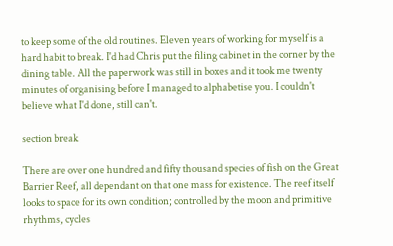to keep some of the old routines. Eleven years of working for myself is a hard habit to break. I'd had Chris put the filing cabinet in the corner by the dining table. All the paperwork was still in boxes and it took me twenty minutes of organising before I managed to alphabetise you. I couldn't believe what I'd done, still can't.

section break

There are over one hundred and fifty thousand species of fish on the Great Barrier Reef, all dependant on that one mass for existence. The reef itself looks to space for its own condition; controlled by the moon and primitive rhythms, cycles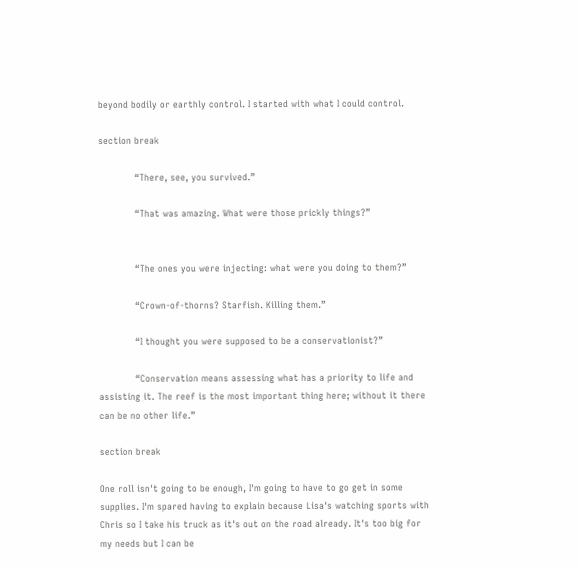beyond bodily or earthly control. I started with what I could control.

section break

            “There, see, you survived.”

            “That was amazing. What were those prickly things?”


            “The ones you were injecting: what were you doing to them?”

            “Crown-of-thorns? Starfish. Killing them.”

            “I thought you were supposed to be a conservationist?”

            “Conservation means assessing what has a priority to life and assisting it. The reef is the most important thing here; without it there can be no other life.”

section break

One roll isn't going to be enough, I'm going to have to go get in some supplies. I'm spared having to explain because Lisa's watching sports with Chris so I take his truck as it's out on the road already. It's too big for my needs but I can be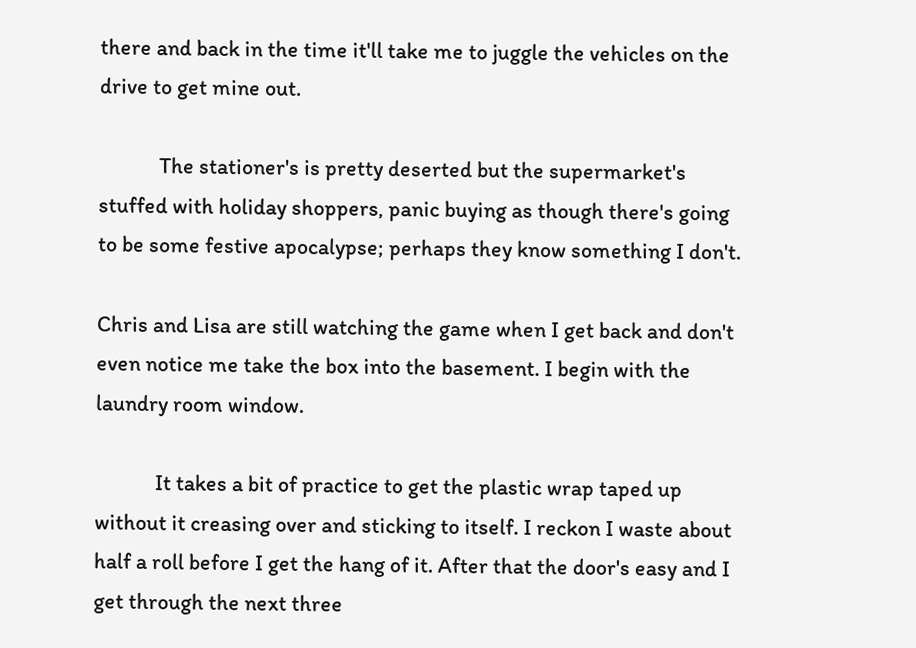there and back in the time it'll take me to juggle the vehicles on the drive to get mine out.

            The stationer's is pretty deserted but the supermarket's stuffed with holiday shoppers, panic buying as though there's going to be some festive apocalypse; perhaps they know something I don't.

Chris and Lisa are still watching the game when I get back and don't even notice me take the box into the basement. I begin with the laundry room window.

            It takes a bit of practice to get the plastic wrap taped up without it creasing over and sticking to itself. I reckon I waste about half a roll before I get the hang of it. After that the door's easy and I get through the next three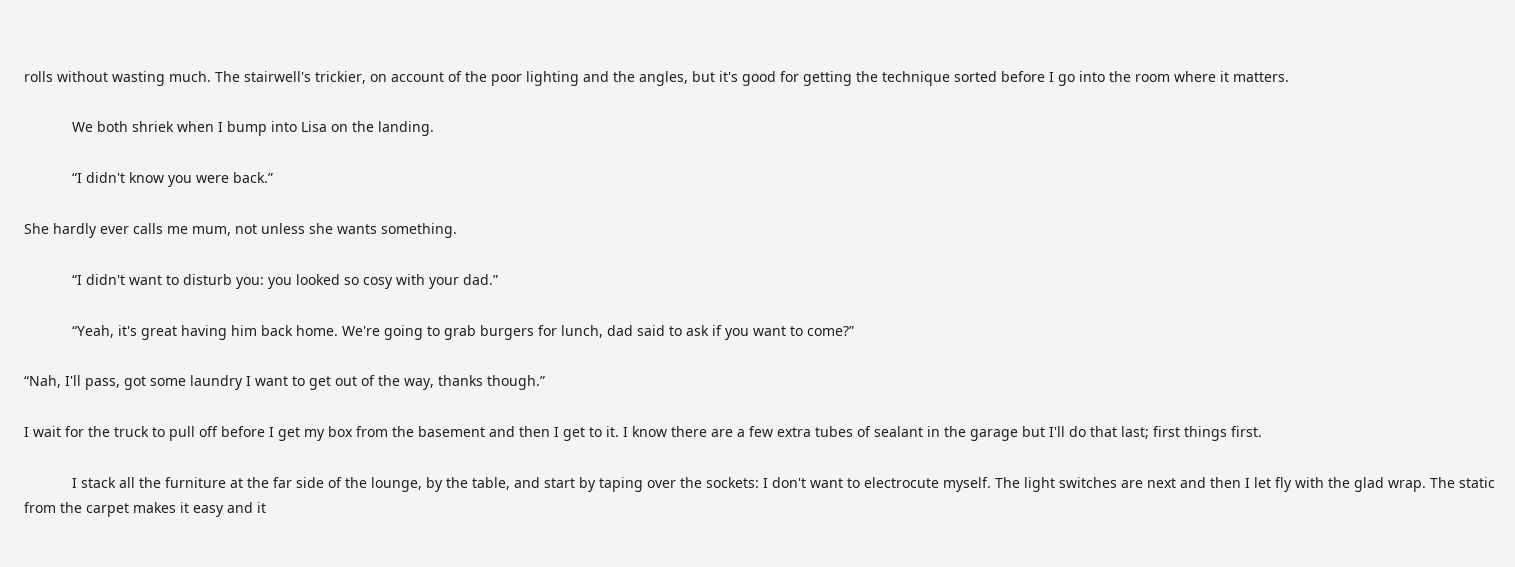rolls without wasting much. The stairwell's trickier, on account of the poor lighting and the angles, but it's good for getting the technique sorted before I go into the room where it matters.

            We both shriek when I bump into Lisa on the landing.

            “I didn't know you were back.”

She hardly ever calls me mum, not unless she wants something.

            “I didn't want to disturb you: you looked so cosy with your dad.”

            “Yeah, it's great having him back home. We're going to grab burgers for lunch, dad said to ask if you want to come?”

“Nah, I'll pass, got some laundry I want to get out of the way, thanks though.”

I wait for the truck to pull off before I get my box from the basement and then I get to it. I know there are a few extra tubes of sealant in the garage but I'll do that last; first things first.

            I stack all the furniture at the far side of the lounge, by the table, and start by taping over the sockets: I don't want to electrocute myself. The light switches are next and then I let fly with the glad wrap. The static from the carpet makes it easy and it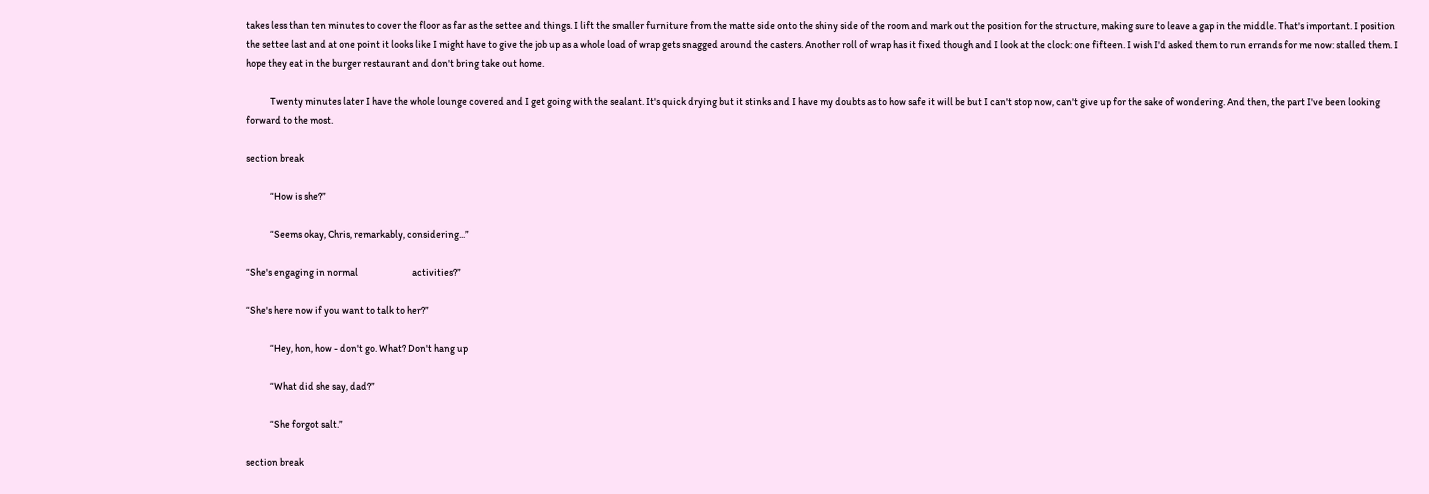takes less than ten minutes to cover the floor as far as the settee and things. I lift the smaller furniture from the matte side onto the shiny side of the room and mark out the position for the structure, making sure to leave a gap in the middle. That's important. I position the settee last and at one point it looks like I might have to give the job up as a whole load of wrap gets snagged around the casters. Another roll of wrap has it fixed though and I look at the clock: one fifteen. I wish I'd asked them to run errands for me now: stalled them. I hope they eat in the burger restaurant and don't bring take out home.

            Twenty minutes later I have the whole lounge covered and I get going with the sealant. It's quick drying but it stinks and I have my doubts as to how safe it will be but I can't stop now, can't give up for the sake of wondering. And then, the part I've been looking forward to the most.

section break

            “How is she?”

            “Seems okay, Chris, remarkably, considering...”

“She's engaging in normal                           activities?”

“She's here now if you want to talk to her?”

            “Hey, hon, how - don't go. What? Don't hang up

            “What did she say, dad?”

            “She forgot salt.”

section break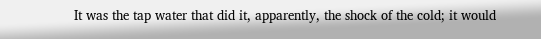It was the tap water that did it, apparently, the shock of the cold; it would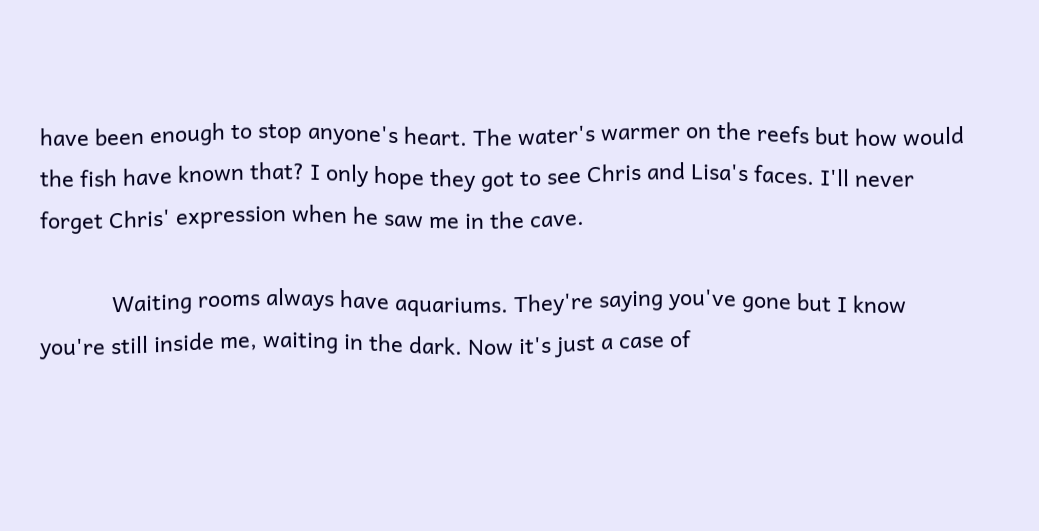have been enough to stop anyone's heart. The water's warmer on the reefs but how would the fish have known that? I only hope they got to see Chris and Lisa's faces. I'll never forget Chris' expression when he saw me in the cave.

            Waiting rooms always have aquariums. They're saying you've gone but I know you're still inside me, waiting in the dark. Now it's just a case of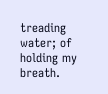treading water; of holding my breath.